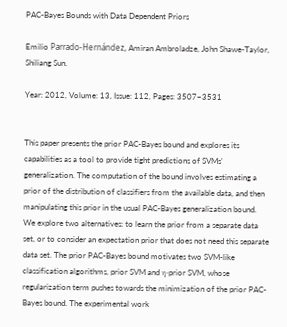PAC-Bayes Bounds with Data Dependent Priors

Emilio Parrado-Hernández, Amiran Ambroladze, John Shawe-Taylor, Shiliang Sun.

Year: 2012, Volume: 13, Issue: 112, Pages: 3507−3531


This paper presents the prior PAC-Bayes bound and explores its capabilities as a tool to provide tight predictions of SVMs' generalization. The computation of the bound involves estimating a prior of the distribution of classifiers from the available data, and then manipulating this prior in the usual PAC-Bayes generalization bound. We explore two alternatives: to learn the prior from a separate data set, or to consider an expectation prior that does not need this separate data set. The prior PAC-Bayes bound motivates two SVM-like classification algorithms, prior SVM and η-prior SVM, whose regularization term pushes towards the minimization of the prior PAC-Bayes bound. The experimental work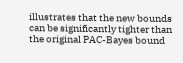illustrates that the new bounds can be significantly tighter than the original PAC-Bayes bound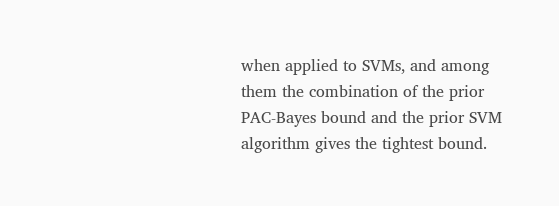when applied to SVMs, and among them the combination of the prior PAC-Bayes bound and the prior SVM algorithm gives the tightest bound.